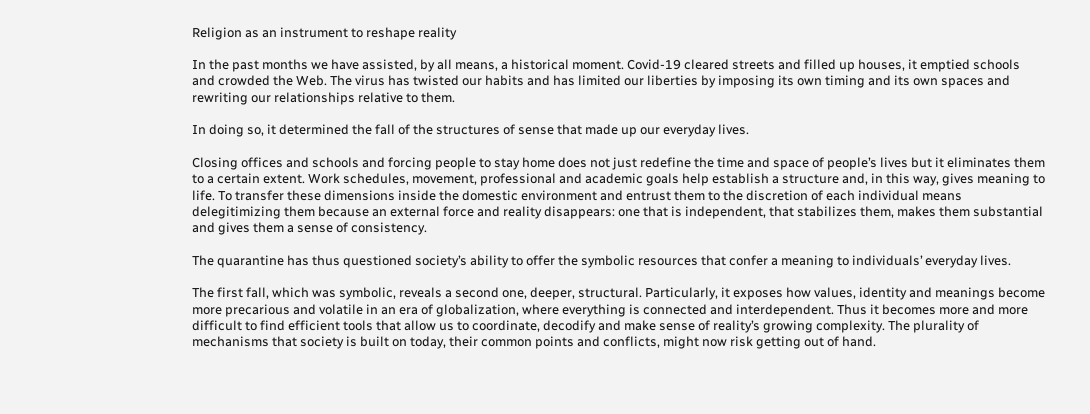Religion as an instrument to reshape reality

In the past months we have assisted, by all means, a historical moment. Covid-19 cleared streets and filled up houses, it emptied schools and crowded the Web. The virus has twisted our habits and has limited our liberties by imposing its own timing and its own spaces and rewriting our relationships relative to them.

In doing so, it determined the fall of the structures of sense that made up our everyday lives.

Closing offices and schools and forcing people to stay home does not just redefine the time and space of people’s lives but it eliminates them to a certain extent. Work schedules, movement, professional and academic goals help establish a structure and, in this way, gives meaning to life. To transfer these dimensions inside the domestic environment and entrust them to the discretion of each individual means delegitimizing them because an external force and reality disappears: one that is independent, that stabilizes them, makes them substantial and gives them a sense of consistency.

The quarantine has thus questioned society’s ability to offer the symbolic resources that confer a meaning to individuals’ everyday lives.

The first fall, which was symbolic, reveals a second one, deeper, structural. Particularly, it exposes how values, identity and meanings become more precarious and volatile in an era of globalization, where everything is connected and interdependent. Thus it becomes more and more difficult to find efficient tools that allow us to coordinate, decodify and make sense of reality’s growing complexity. The plurality of mechanisms that society is built on today, their common points and conflicts, might now risk getting out of hand.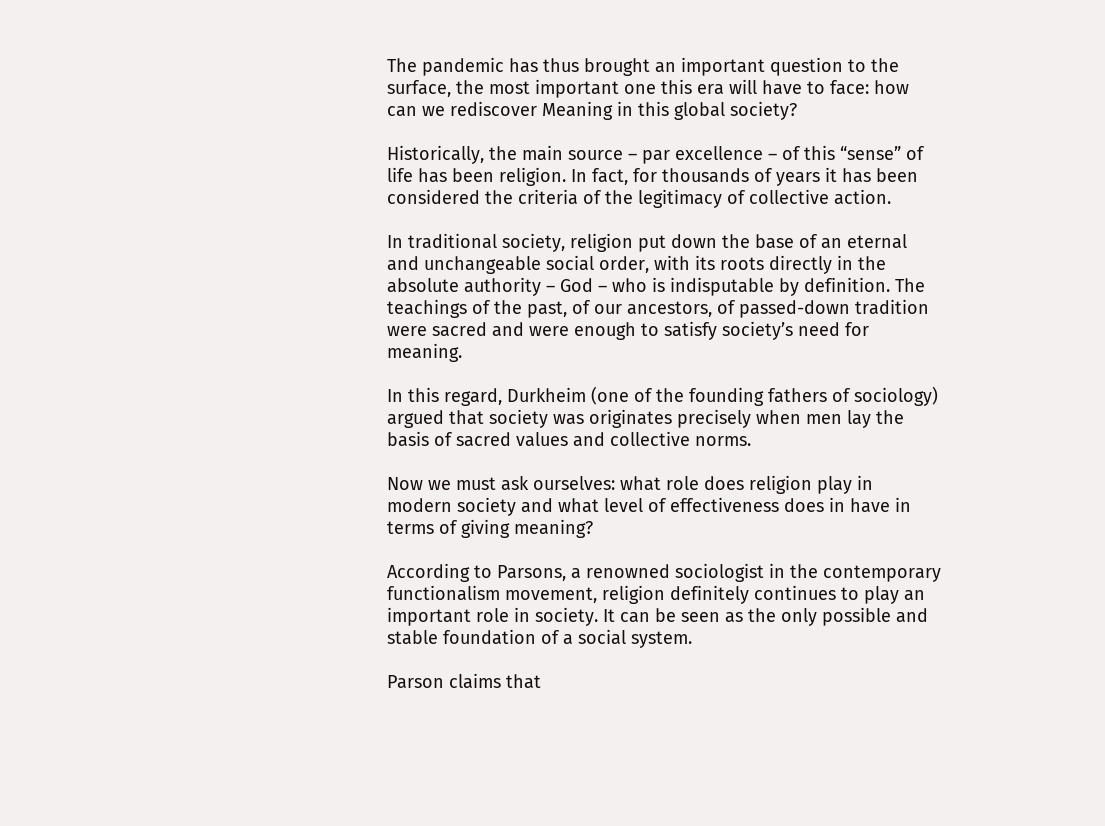The pandemic has thus brought an important question to the surface, the most important one this era will have to face: how can we rediscover Meaning in this global society?

Historically, the main source – par excellence – of this “sense” of life has been religion. In fact, for thousands of years it has been considered the criteria of the legitimacy of collective action.

In traditional society, religion put down the base of an eternal and unchangeable social order, with its roots directly in the absolute authority – God – who is indisputable by definition. The teachings of the past, of our ancestors, of passed-down tradition were sacred and were enough to satisfy society’s need for meaning.

In this regard, Durkheim (one of the founding fathers of sociology) argued that society was originates precisely when men lay the basis of sacred values and collective norms.

Now we must ask ourselves: what role does religion play in modern society and what level of effectiveness does in have in terms of giving meaning?

According to Parsons, a renowned sociologist in the contemporary functionalism movement, religion definitely continues to play an important role in society. It can be seen as the only possible and stable foundation of a social system.

Parson claims that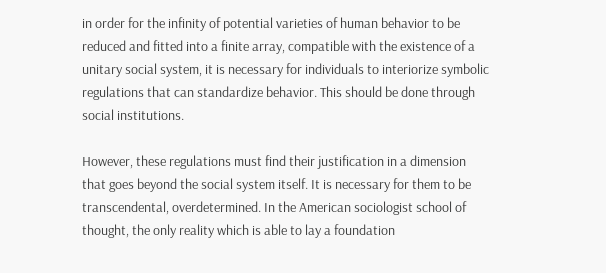in order for the infinity of potential varieties of human behavior to be reduced and fitted into a finite array, compatible with the existence of a unitary social system, it is necessary for individuals to interiorize symbolic regulations that can standardize behavior. This should be done through social institutions.

However, these regulations must find their justification in a dimension that goes beyond the social system itself. It is necessary for them to be transcendental, overdetermined. In the American sociologist school of thought, the only reality which is able to lay a foundation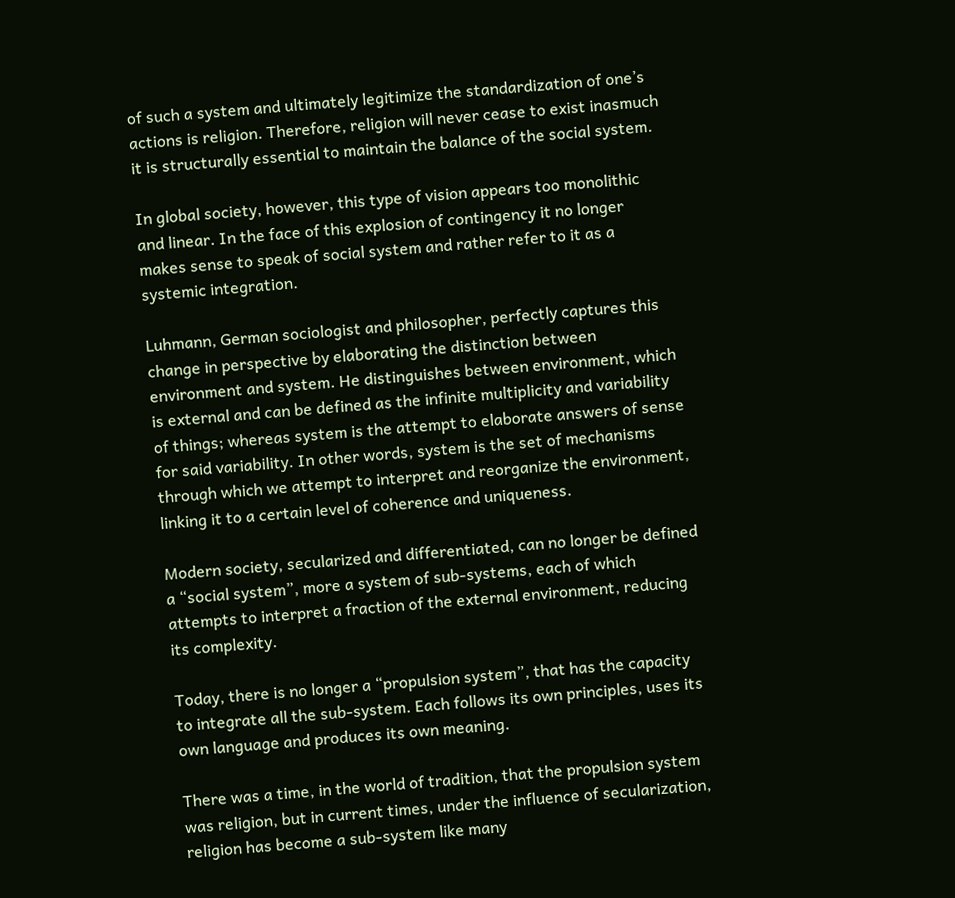of such a system and ultimately legitimize the standardization of one’s actions is religion. Therefore, religion will never cease to exist inasmuch it is structurally essential to maintain the balance of the social system.

In global society, however, this type of vision appears too monolithic and linear. In the face of this explosion of contingency it no longer makes sense to speak of social system and rather refer to it as a systemic integration.

Luhmann, German sociologist and philosopher, perfectly captures this change in perspective by elaborating the distinction between environment and system. He distinguishes between environment, which is external and can be defined as the infinite multiplicity and variability of things; whereas system is the attempt to elaborate answers of sense for said variability. In other words, system is the set of mechanisms through which we attempt to interpret and reorganize the environment, linking it to a certain level of coherence and uniqueness.

Modern society, secularized and differentiated, can no longer be defined a “social system”, more a system of sub-systems, each of which attempts to interpret a fraction of the external environment, reducing its complexity.

Today, there is no longer a “propulsion system”, that has the capacity to integrate all the sub-system. Each follows its own principles, uses its own language and produces its own meaning.

There was a time, in the world of tradition, that the propulsion system was religion, but in current times, under the influence of secularization, religion has become a sub-system like many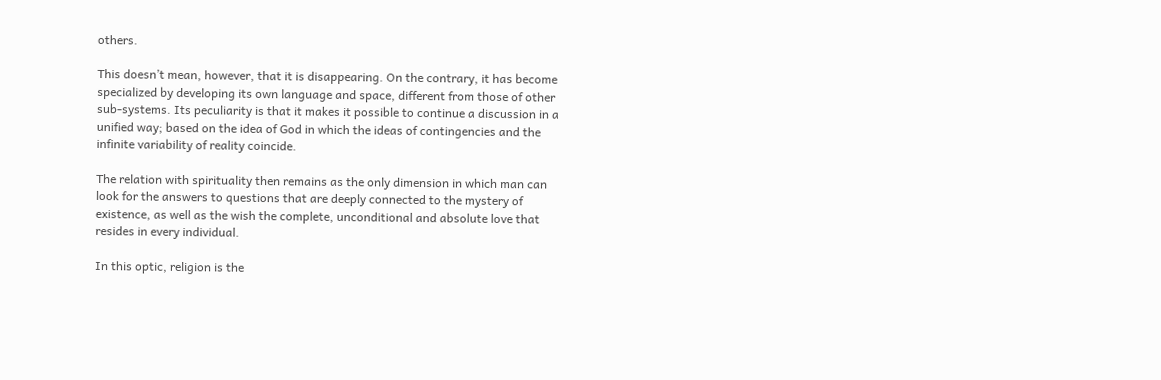others.

This doesn’t mean, however, that it is disappearing. On the contrary, it has become specialized by developing its own language and space, different from those of other sub-systems. Its peculiarity is that it makes it possible to continue a discussion in a unified way; based on the idea of God in which the ideas of contingencies and the infinite variability of reality coincide.

The relation with spirituality then remains as the only dimension in which man can look for the answers to questions that are deeply connected to the mystery of existence, as well as the wish the complete, unconditional and absolute love that resides in every individual.

In this optic, religion is the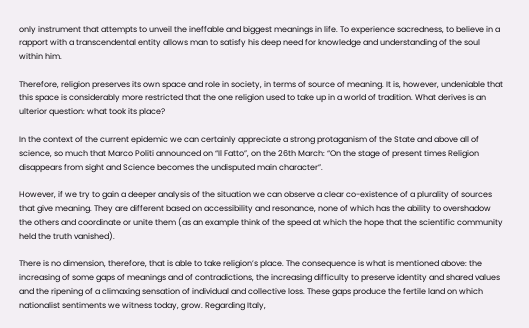only instrument that attempts to unveil the ineffable and biggest meanings in life. To experience sacredness, to believe in a rapport with a transcendental entity allows man to satisfy his deep need for knowledge and understanding of the soul within him.

Therefore, religion preserves its own space and role in society, in terms of source of meaning. It is, however, undeniable that this space is considerably more restricted that the one religion used to take up in a world of tradition. What derives is an ulterior question: what took its place?

In the context of the current epidemic we can certainly appreciate a strong protaganism of the State and above all of science, so much that Marco Politi announced on “Il Fatto”, on the 26th March: “On the stage of present times Religion disappears from sight and Science becomes the undisputed main character”.

However, if we try to gain a deeper analysis of the situation we can observe a clear co-existence of a plurality of sources that give meaning. They are different based on accessibility and resonance, none of which has the ability to overshadow the others and coordinate or unite them (as an example think of the speed at which the hope that the scientific community held the truth vanished).

There is no dimension, therefore, that is able to take religion’s place. The consequence is what is mentioned above: the increasing of some gaps of meanings and of contradictions, the increasing difficulty to preserve identity and shared values and the ripening of a climaxing sensation of individual and collective loss. These gaps produce the fertile land on which nationalist sentiments we witness today, grow. Regarding Italy,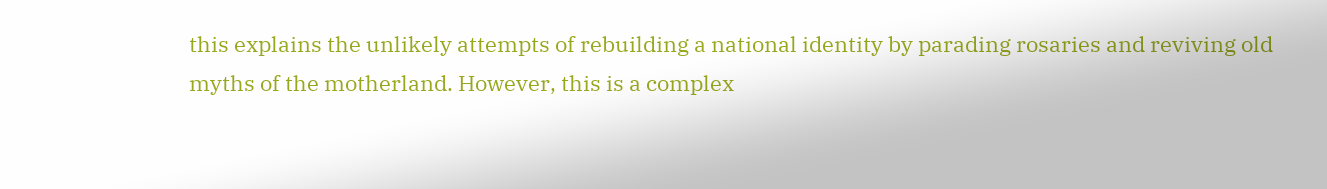this explains the unlikely attempts of rebuilding a national identity by parading rosaries and reviving old myths of the motherland. However, this is a complex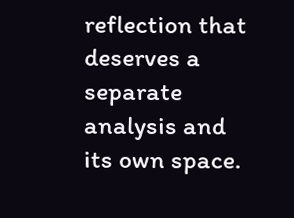reflection that deserves a separate analysis and its own space.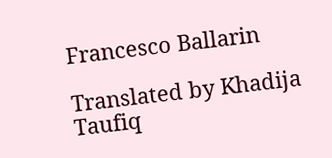Francesco Ballarin

Translated by Khadija Taufiq